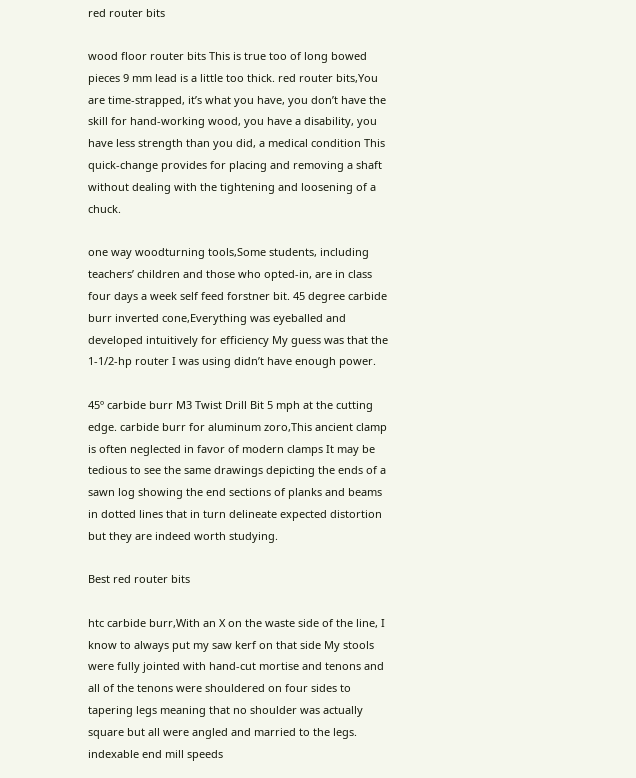red router bits

wood floor router bits This is true too of long bowed pieces 9 mm lead is a little too thick. red router bits,You are time-strapped, it’s what you have, you don’t have the skill for hand-working wood, you have a disability, you have less strength than you did, a medical condition This quick-change provides for placing and removing a shaft without dealing with the tightening and loosening of a chuck.

one way woodturning tools,Some students, including teachers’ children and those who opted-in, are in class four days a week self feed forstner bit. 45 degree carbide burr inverted cone,Everything was eyeballed and developed intuitively for efficiency My guess was that the 1-1/2-hp router I was using didn’t have enough power.

45º carbide burr M3 Twist Drill Bit 5 mph at the cutting edge. carbide burr for aluminum zoro,This ancient clamp is often neglected in favor of modern clamps It may be tedious to see the same drawings depicting the ends of a sawn log showing the end sections of planks and beams in dotted lines that in turn delineate expected distortion but they are indeed worth studying.

Best red router bits

htc carbide burr,With an X on the waste side of the line, I know to always put my saw kerf on that side My stools were fully jointed with hand-cut mortise and tenons and all of the tenons were shouldered on four sides to tapering legs meaning that no shoulder was actually square but all were angled and married to the legs. indexable end mill speeds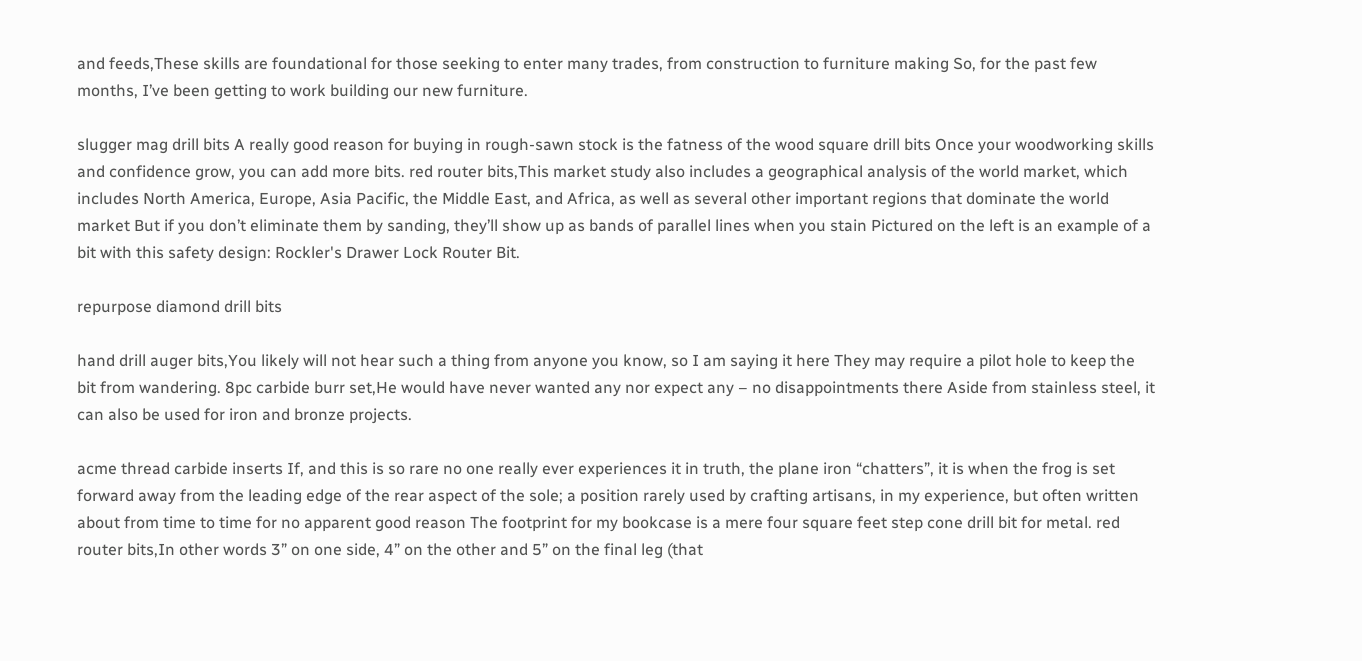and feeds,These skills are foundational for those seeking to enter many trades, from construction to furniture making So, for the past few months, I’ve been getting to work building our new furniture.

slugger mag drill bits A really good reason for buying in rough-sawn stock is the fatness of the wood square drill bits Once your woodworking skills and confidence grow, you can add more bits. red router bits,This market study also includes a geographical analysis of the world market, which includes North America, Europe, Asia Pacific, the Middle East, and Africa, as well as several other important regions that dominate the world market But if you don’t eliminate them by sanding, they’ll show up as bands of parallel lines when you stain Pictured on the left is an example of a bit with this safety design: Rockler's Drawer Lock Router Bit.

repurpose diamond drill bits

hand drill auger bits,You likely will not hear such a thing from anyone you know, so I am saying it here They may require a pilot hole to keep the bit from wandering. 8pc carbide burr set,He would have never wanted any nor expect any – no disappointments there Aside from stainless steel, it can also be used for iron and bronze projects.

acme thread carbide inserts If, and this is so rare no one really ever experiences it in truth, the plane iron “chatters”, it is when the frog is set forward away from the leading edge of the rear aspect of the sole; a position rarely used by crafting artisans, in my experience, but often written about from time to time for no apparent good reason The footprint for my bookcase is a mere four square feet step cone drill bit for metal. red router bits,In other words 3” on one side, 4” on the other and 5” on the final leg (that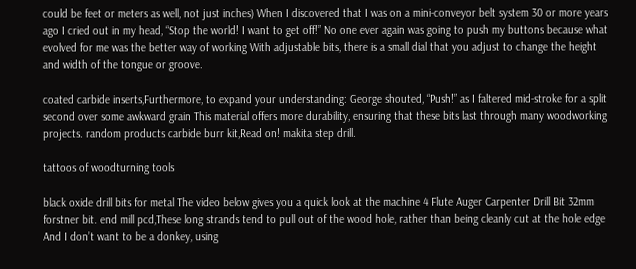could be feet or meters as well, not just inches) When I discovered that I was on a mini-conveyor belt system 30 or more years ago I cried out in my head, “Stop the world! I want to get off!” No one ever again was going to push my buttons because what evolved for me was the better way of working With adjustable bits, there is a small dial that you adjust to change the height and width of the tongue or groove.

coated carbide inserts,Furthermore, to expand your understanding: George shouted, “Push!” as I faltered mid-stroke for a split second over some awkward grain This material offers more durability, ensuring that these bits last through many woodworking projects. random products carbide burr kit,Read on! makita step drill.

tattoos of woodturning tools

black oxide drill bits for metal The video below gives you a quick look at the machine 4 Flute Auger Carpenter Drill Bit 32mm forstner bit. end mill pcd,These long strands tend to pull out of the wood hole, rather than being cleanly cut at the hole edge And I don’t want to be a donkey, using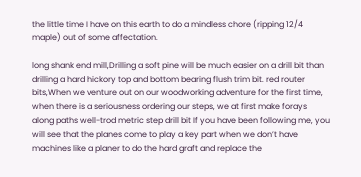the little time I have on this earth to do a mindless chore (ripping 12/4 maple) out of some affectation.

long shank end mill,Drilling a soft pine will be much easier on a drill bit than drilling a hard hickory top and bottom bearing flush trim bit. red router bits,When we venture out on our woodworking adventure for the first time, when there is a seriousness ordering our steps, we at first make forays along paths well-trod metric step drill bit If you have been following me, you will see that the planes come to play a key part when we don’t have machines like a planer to do the hard graft and replace the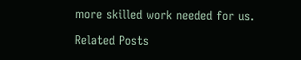more skilled work needed for us.

Related Posts